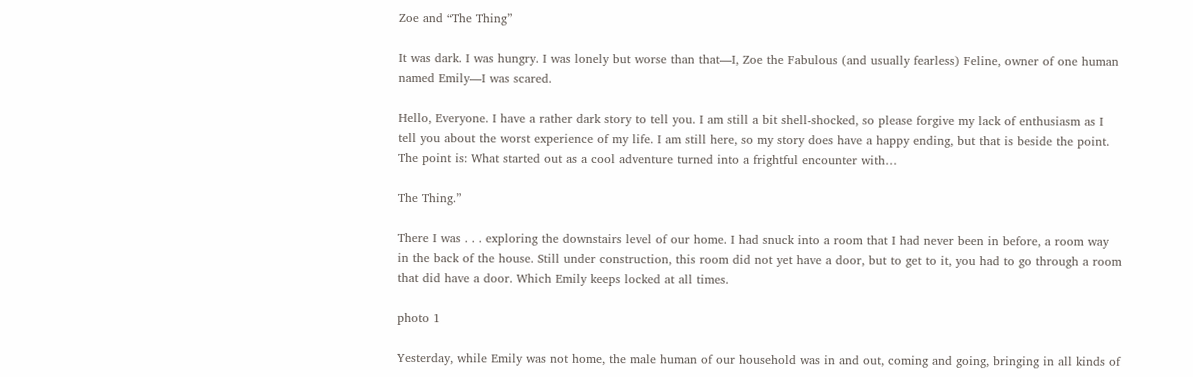Zoe and “The Thing”

It was dark. I was hungry. I was lonely but worse than that—I, Zoe the Fabulous (and usually fearless) Feline, owner of one human named Emily—I was scared.

Hello, Everyone. I have a rather dark story to tell you. I am still a bit shell-shocked, so please forgive my lack of enthusiasm as I tell you about the worst experience of my life. I am still here, so my story does have a happy ending, but that is beside the point. The point is: What started out as a cool adventure turned into a frightful encounter with…

The Thing.”

There I was . . . exploring the downstairs level of our home. I had snuck into a room that I had never been in before, a room way in the back of the house. Still under construction, this room did not yet have a door, but to get to it, you had to go through a room that did have a door. Which Emily keeps locked at all times.

photo 1

Yesterday, while Emily was not home, the male human of our household was in and out, coming and going, bringing in all kinds of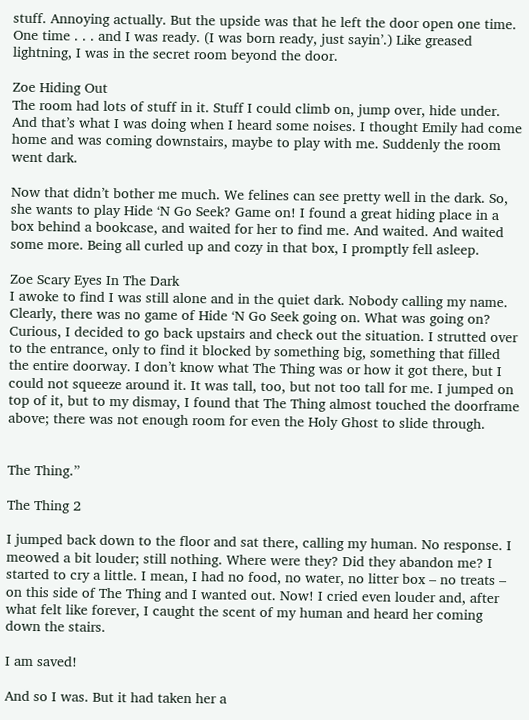stuff. Annoying actually. But the upside was that he left the door open one time. One time . . . and I was ready. (I was born ready, just sayin’.) Like greased lightning, I was in the secret room beyond the door.

Zoe Hiding Out
The room had lots of stuff in it. Stuff I could climb on, jump over, hide under. And that’s what I was doing when I heard some noises. I thought Emily had come home and was coming downstairs, maybe to play with me. Suddenly the room went dark.

Now that didn’t bother me much. We felines can see pretty well in the dark. So, she wants to play Hide ‘N Go Seek? Game on! I found a great hiding place in a box behind a bookcase, and waited for her to find me. And waited. And waited some more. Being all curled up and cozy in that box, I promptly fell asleep.

Zoe Scary Eyes In The Dark
I awoke to find I was still alone and in the quiet dark. Nobody calling my name. Clearly, there was no game of Hide ‘N Go Seek going on. What was going on? Curious, I decided to go back upstairs and check out the situation. I strutted over to the entrance, only to find it blocked by something big, something that filled the entire doorway. I don’t know what The Thing was or how it got there, but I could not squeeze around it. It was tall, too, but not too tall for me. I jumped on top of it, but to my dismay, I found that The Thing almost touched the doorframe above; there was not enough room for even the Holy Ghost to slide through.


The Thing.”

The Thing 2

I jumped back down to the floor and sat there, calling my human. No response. I meowed a bit louder; still nothing. Where were they? Did they abandon me? I started to cry a little. I mean, I had no food, no water, no litter box – no treats – on this side of The Thing and I wanted out. Now! I cried even louder and, after what felt like forever, I caught the scent of my human and heard her coming down the stairs.

I am saved!

And so I was. But it had taken her a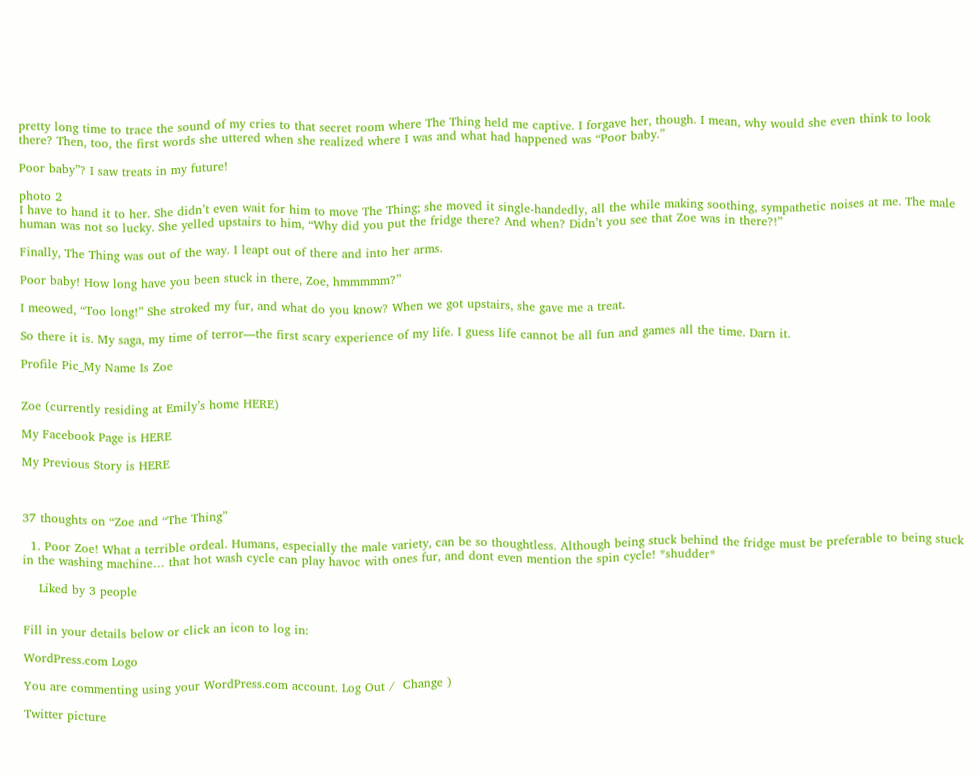pretty long time to trace the sound of my cries to that secret room where The Thing held me captive. I forgave her, though. I mean, why would she even think to look there? Then, too, the first words she uttered when she realized where I was and what had happened was “Poor baby.”

Poor baby”? I saw treats in my future!

photo 2
I have to hand it to her. She didn’t even wait for him to move The Thing; she moved it single-handedly, all the while making soothing, sympathetic noises at me. The male human was not so lucky. She yelled upstairs to him, “Why did you put the fridge there? And when? Didn’t you see that Zoe was in there?!”

Finally, The Thing was out of the way. I leapt out of there and into her arms.

Poor baby! How long have you been stuck in there, Zoe, hmmmmm?”

I meowed, “Too long!” She stroked my fur, and what do you know? When we got upstairs, she gave me a treat.

So there it is. My saga, my time of terror—the first scary experience of my life. I guess life cannot be all fun and games all the time. Darn it.

Profile Pic_My Name Is Zoe


Zoe (currently residing at Emily’s home HERE)

My Facebook Page is HERE

My Previous Story is HERE



37 thoughts on “Zoe and “The Thing”

  1. Poor Zoe! What a terrible ordeal. Humans, especially the male variety, can be so thoughtless. Although being stuck behind the fridge must be preferable to being stuck in the washing machine… that hot wash cycle can play havoc with ones fur, and dont even mention the spin cycle! *shudder*

    Liked by 3 people


Fill in your details below or click an icon to log in:

WordPress.com Logo

You are commenting using your WordPress.com account. Log Out /  Change )

Twitter picture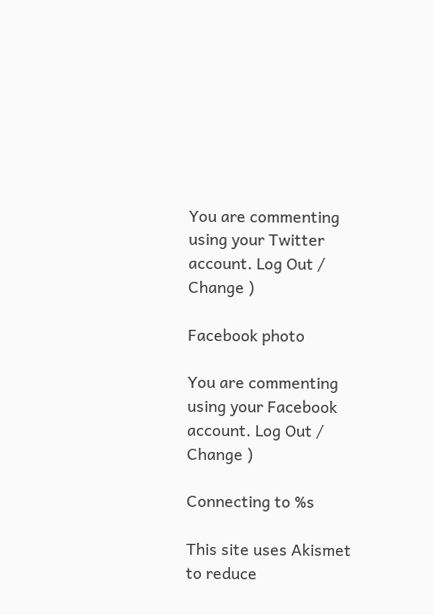You are commenting using your Twitter account. Log Out /  Change )

Facebook photo

You are commenting using your Facebook account. Log Out /  Change )

Connecting to %s

This site uses Akismet to reduce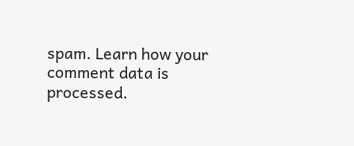spam. Learn how your comment data is processed.